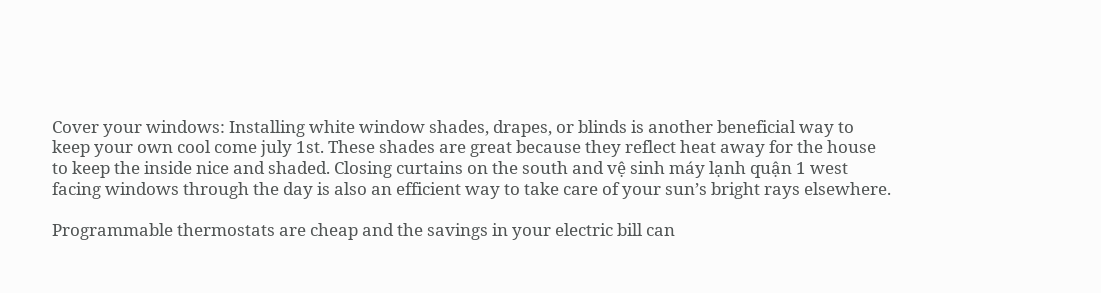Cover your windows: Installing white window shades, drapes, or blinds is another beneficial way to keep your own cool come july 1st. These shades are great because they reflect heat away for the house to keep the inside nice and shaded. Closing curtains on the south and vệ sinh máy lạnh quận 1 west facing windows through the day is also an efficient way to take care of your sun’s bright rays elsewhere.

Programmable thermostats are cheap and the savings in your electric bill can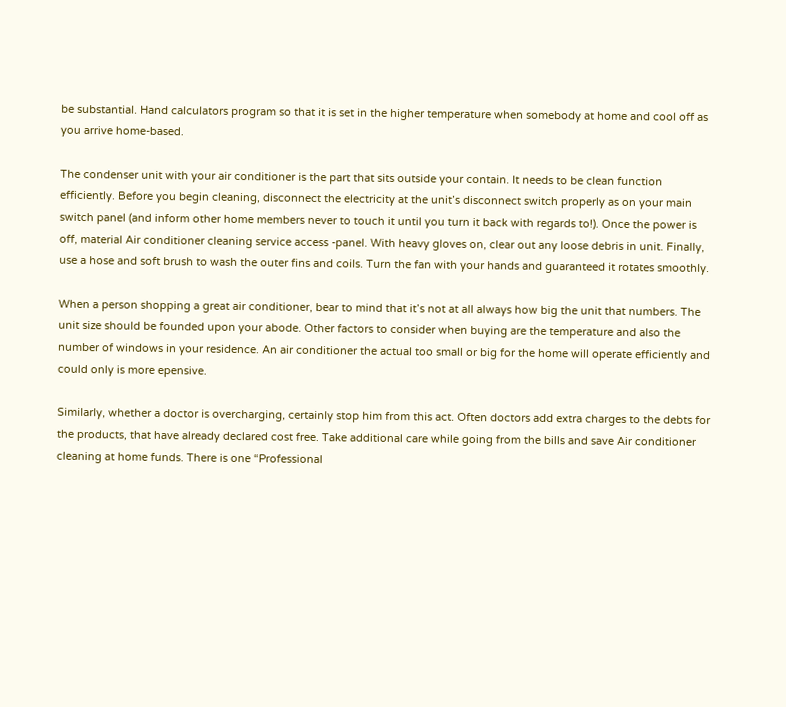be substantial. Hand calculators program so that it is set in the higher temperature when somebody at home and cool off as you arrive home-based.

The condenser unit with your air conditioner is the part that sits outside your contain. It needs to be clean function efficiently. Before you begin cleaning, disconnect the electricity at the unit’s disconnect switch properly as on your main switch panel (and inform other home members never to touch it until you turn it back with regards to!). Once the power is off, material Air conditioner cleaning service access -panel. With heavy gloves on, clear out any loose debris in unit. Finally, use a hose and soft brush to wash the outer fins and coils. Turn the fan with your hands and guaranteed it rotates smoothly.

When a person shopping a great air conditioner, bear to mind that it’s not at all always how big the unit that numbers. The unit size should be founded upon your abode. Other factors to consider when buying are the temperature and also the number of windows in your residence. An air conditioner the actual too small or big for the home will operate efficiently and could only is more epensive.

Similarly, whether a doctor is overcharging, certainly stop him from this act. Often doctors add extra charges to the debts for the products, that have already declared cost free. Take additional care while going from the bills and save Air conditioner cleaning at home funds. There is one “Professional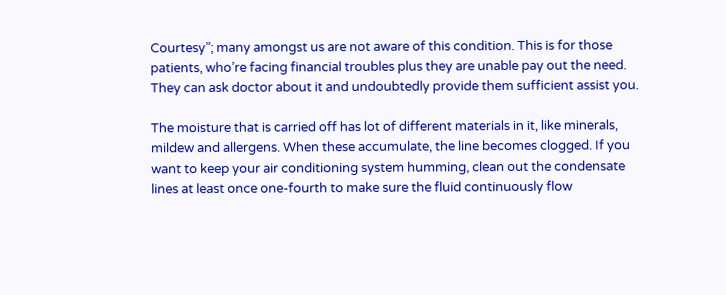Courtesy”; many amongst us are not aware of this condition. This is for those patients, who’re facing financial troubles plus they are unable pay out the need. They can ask doctor about it and undoubtedly provide them sufficient assist you.

The moisture that is carried off has lot of different materials in it, like minerals, mildew and allergens. When these accumulate, the line becomes clogged. If you want to keep your air conditioning system humming, clean out the condensate lines at least once one-fourth to make sure the fluid continuously flow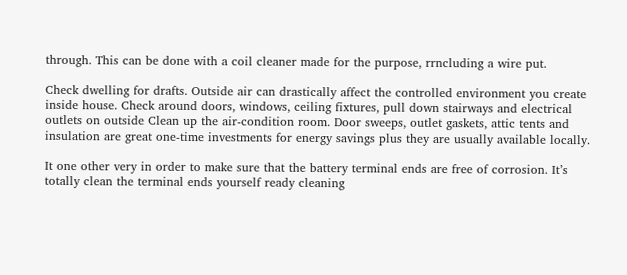through. This can be done with a coil cleaner made for the purpose, rrncluding a wire put.

Check dwelling for drafts. Outside air can drastically affect the controlled environment you create inside house. Check around doors, windows, ceiling fixtures, pull down stairways and electrical outlets on outside Clean up the air-condition room. Door sweeps, outlet gaskets, attic tents and insulation are great one-time investments for energy savings plus they are usually available locally.

It one other very in order to make sure that the battery terminal ends are free of corrosion. It’s totally clean the terminal ends yourself ready cleaning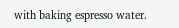with baking espresso water.